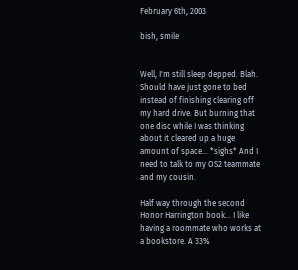February 6th, 2003

bish, smile


Well, I'm still sleep depped. Blah. Should have just gone to bed instead of finishing clearing off my hard drive. But burning that one disc while I was thinking about it cleared up a huge amount of space... *sighs* And I need to talk to my OS2 teammate and my cousin.

Half way through the second Honor Harrington book... I like having a roommate who works at a bookstore. A 33%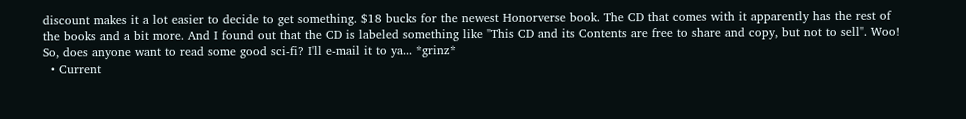discount makes it a lot easier to decide to get something. $18 bucks for the newest Honorverse book. The CD that comes with it apparently has the rest of the books and a bit more. And I found out that the CD is labeled something like "This CD and its Contents are free to share and copy, but not to sell". Woo! So, does anyone want to read some good sci-fi? I'll e-mail it to ya... *grinz*
  • Current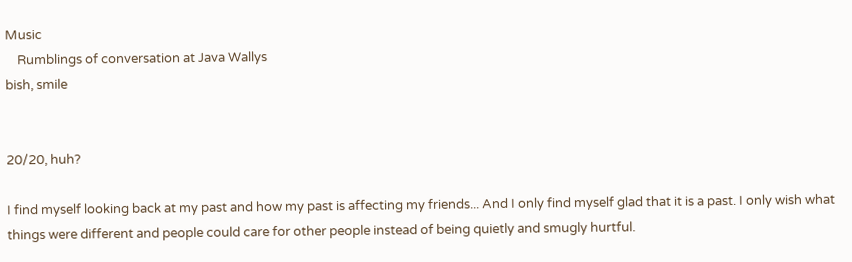Music
    Rumblings of conversation at Java Wallys
bish, smile


20/20, huh?

I find myself looking back at my past and how my past is affecting my friends... And I only find myself glad that it is a past. I only wish what things were different and people could care for other people instead of being quietly and smugly hurtful.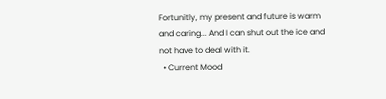Fortunitly, my present and future is warm and caring... And I can shut out the ice and not have to deal with it.
  • Current Mood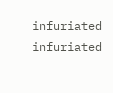infuriated infuriated